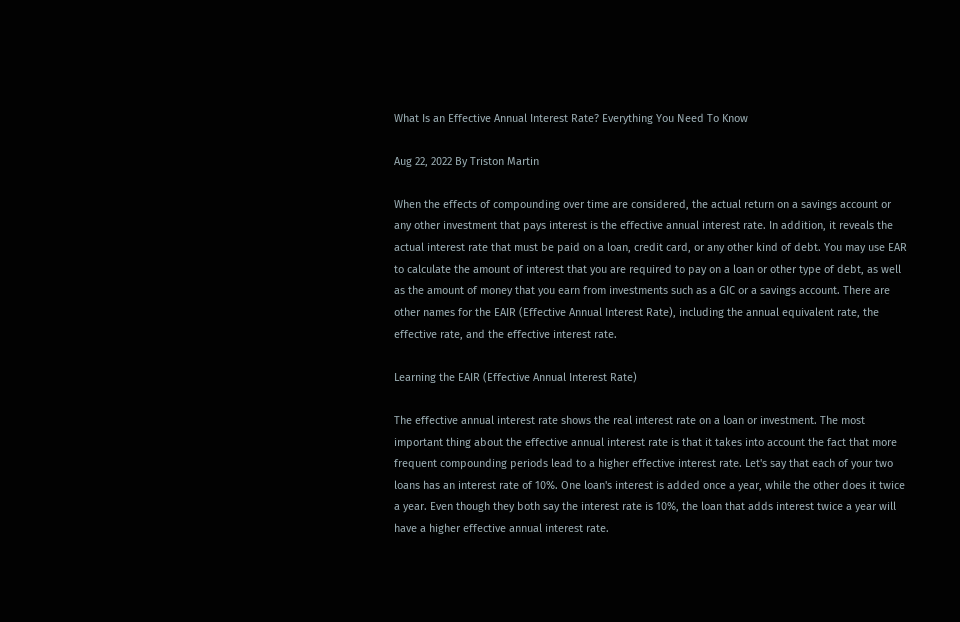What Is an Effective Annual Interest Rate? Everything You Need To Know

Aug 22, 2022 By Triston Martin

When the effects of compounding over time are considered, the actual return on a savings account or any other investment that pays interest is the effective annual interest rate. In addition, it reveals the actual interest rate that must be paid on a loan, credit card, or any other kind of debt. You may use EAR to calculate the amount of interest that you are required to pay on a loan or other type of debt, as well as the amount of money that you earn from investments such as a GIC or a savings account. There are other names for the EAIR (Effective Annual Interest Rate), including the annual equivalent rate, the effective rate, and the effective interest rate.

Learning the EAIR (Effective Annual Interest Rate)

The effective annual interest rate shows the real interest rate on a loan or investment. The most important thing about the effective annual interest rate is that it takes into account the fact that more frequent compounding periods lead to a higher effective interest rate. Let's say that each of your two loans has an interest rate of 10%. One loan's interest is added once a year, while the other does it twice a year. Even though they both say the interest rate is 10%, the loan that adds interest twice a year will have a higher effective annual interest rate.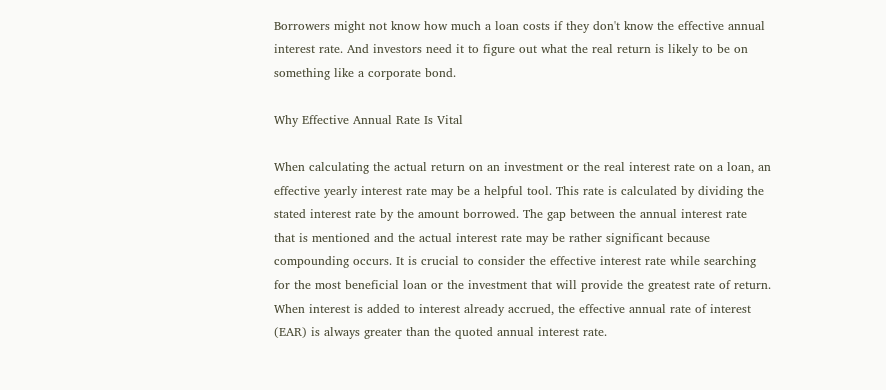Borrowers might not know how much a loan costs if they don't know the effective annual interest rate. And investors need it to figure out what the real return is likely to be on something like a corporate bond.

Why Effective Annual Rate Is Vital

When calculating the actual return on an investment or the real interest rate on a loan, an effective yearly interest rate may be a helpful tool. This rate is calculated by dividing the stated interest rate by the amount borrowed. The gap between the annual interest rate that is mentioned and the actual interest rate may be rather significant because compounding occurs. It is crucial to consider the effective interest rate while searching for the most beneficial loan or the investment that will provide the greatest rate of return. When interest is added to interest already accrued, the effective annual rate of interest (EAR) is always greater than the quoted annual interest rate.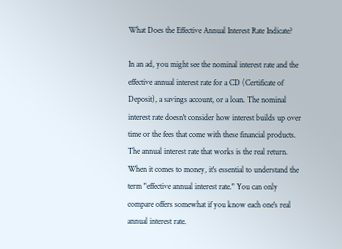What Does the Effective Annual Interest Rate Indicate?

In an ad, you might see the nominal interest rate and the effective annual interest rate for a CD (Certificate of Deposit), a savings account, or a loan. The nominal interest rate doesn't consider how interest builds up over time or the fees that come with these financial products. The annual interest rate that works is the real return. When it comes to money, it's essential to understand the term "effective annual interest rate." You can only compare offers somewhat if you know each one's real annual interest rate.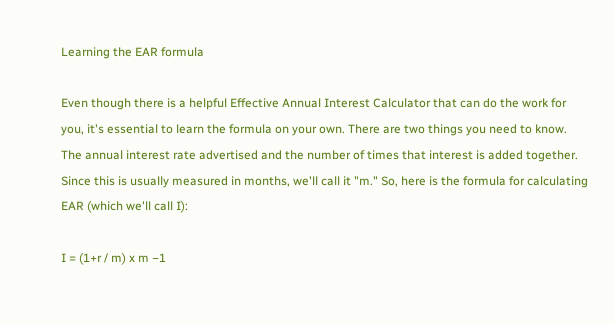Learning the EAR formula

Even though there is a helpful Effective Annual Interest Calculator that can do the work for you, it's essential to learn the formula on your own. There are two things you need to know. The annual interest rate advertised and the number of times that interest is added together. Since this is usually measured in months, we'll call it "m." So, here is the formula for calculating EAR (which we'll call I):

I = (1+r / m) x m −1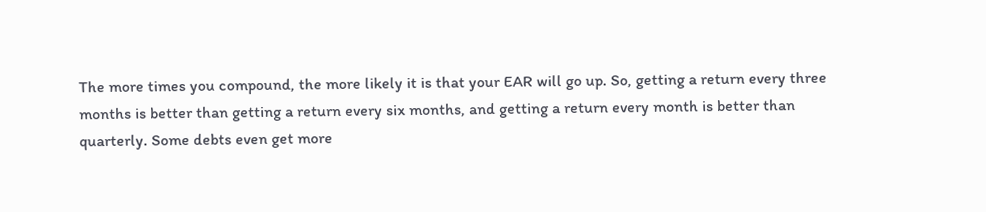The more times you compound, the more likely it is that your EAR will go up. So, getting a return every three months is better than getting a return every six months, and getting a return every month is better than quarterly. Some debts even get more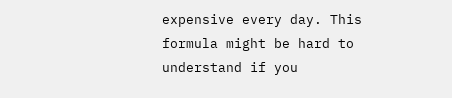expensive every day. This formula might be hard to understand if you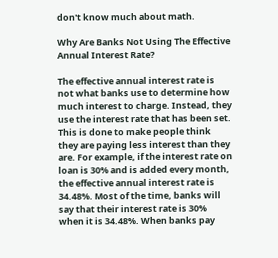don't know much about math.

Why Are Banks Not Using The Effective Annual Interest Rate?

The effective annual interest rate is not what banks use to determine how much interest to charge. Instead, they use the interest rate that has been set. This is done to make people think they are paying less interest than they are. For example, if the interest rate on loan is 30% and is added every month, the effective annual interest rate is 34.48%. Most of the time, banks will say that their interest rate is 30% when it is 34.48%. When banks pay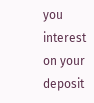you interest on your deposit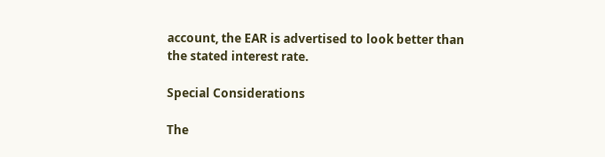account, the EAR is advertised to look better than the stated interest rate.

Special Considerations

The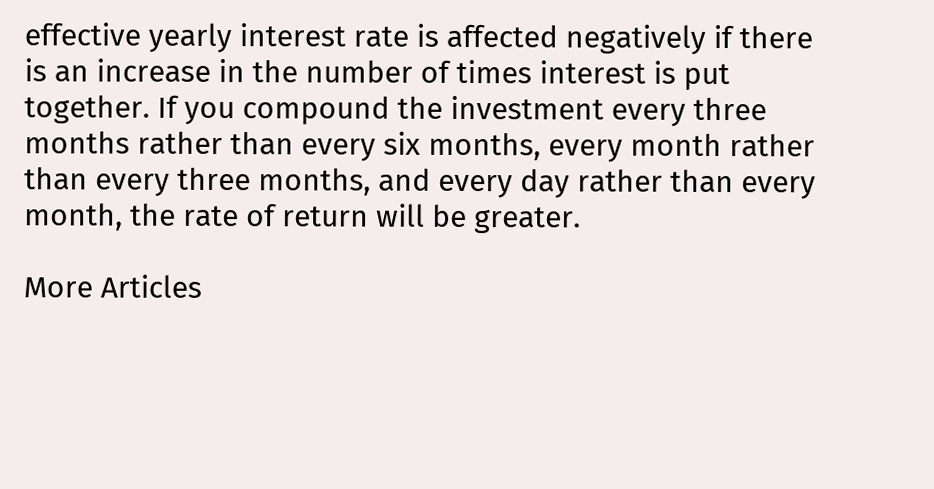effective yearly interest rate is affected negatively if there is an increase in the number of times interest is put together. If you compound the investment every three months rather than every six months, every month rather than every three months, and every day rather than every month, the rate of return will be greater.

More Articles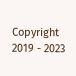Copyright 2019 - 2023